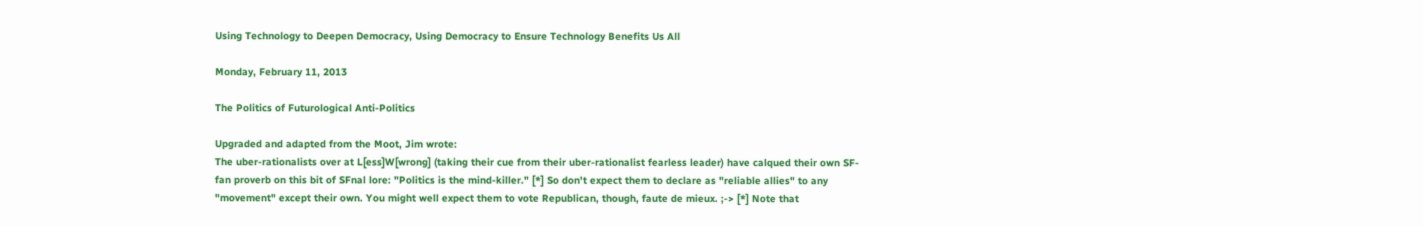Using Technology to Deepen Democracy, Using Democracy to Ensure Technology Benefits Us All

Monday, February 11, 2013

The Politics of Futurological Anti-Politics

Upgraded and adapted from the Moot, Jim wrote:
The uber-rationalists over at L[ess]W[wrong] (taking their cue from their uber-rationalist fearless leader) have calqued their own SF-fan proverb on this bit of SFnal lore: "Politics is the mind-killer." [*] So don't expect them to declare as "reliable allies" to any "movement" except their own. You might well expect them to vote Republican, though, faute de mieux. ;-> [*] Note that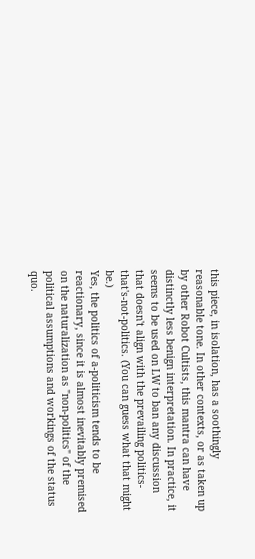this piece, in isolation, has a soothingly reasonable tone. In other contexts, or as taken up by other Robot Cultists, this mantra can have distinctly less benign interpretation. In practice, it seems to be used on LW to ban any discussion that doesn't align with the prevailing politics-that's-not-politics. (You can guess what that might be.)
Yes, the politics of a-politicism tends to be reactionary, since it is almost inevitably premised on the naturalization as "non-politics" of the political assumptions and workings of the status quo.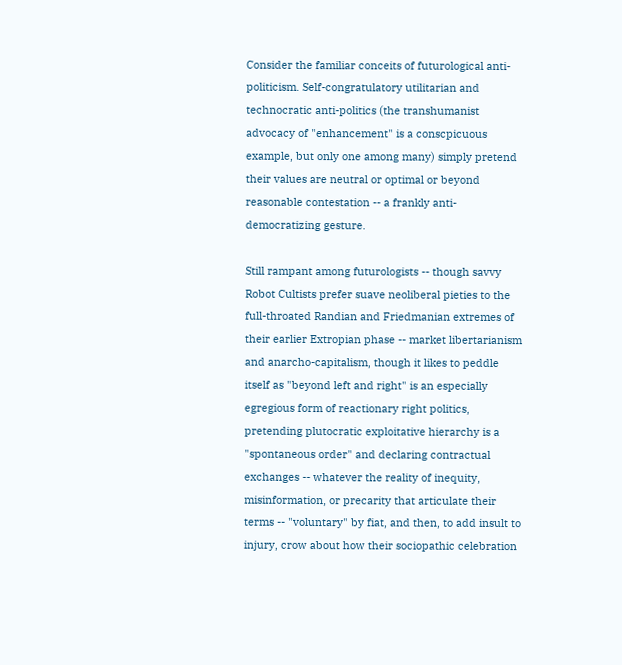Consider the familiar conceits of futurological anti-politicism. Self-congratulatory utilitarian and technocratic anti-politics (the transhumanist advocacy of "enhancement" is a conscpicuous example, but only one among many) simply pretend their values are neutral or optimal or beyond reasonable contestation -- a frankly anti-democratizing gesture.

Still rampant among futurologists -- though savvy Robot Cultists prefer suave neoliberal pieties to the full-throated Randian and Friedmanian extremes of their earlier Extropian phase -- market libertarianism and anarcho-capitalism, though it likes to peddle itself as "beyond left and right" is an especially egregious form of reactionary right politics, pretending plutocratic exploitative hierarchy is a "spontaneous order" and declaring contractual exchanges -- whatever the reality of inequity, misinformation, or precarity that articulate their terms -- "voluntary" by fiat, and then, to add insult to injury, crow about how their sociopathic celebration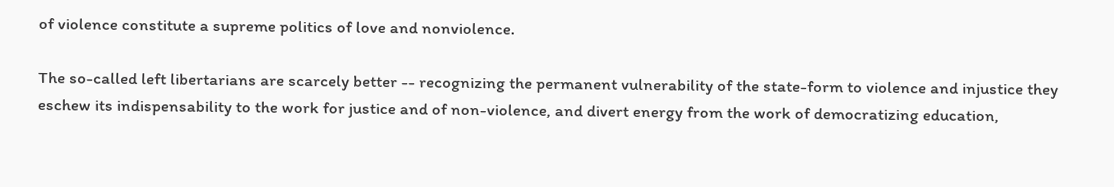of violence constitute a supreme politics of love and nonviolence.

The so-called left libertarians are scarcely better -- recognizing the permanent vulnerability of the state-form to violence and injustice they eschew its indispensability to the work for justice and of non-violence, and divert energy from the work of democratizing education,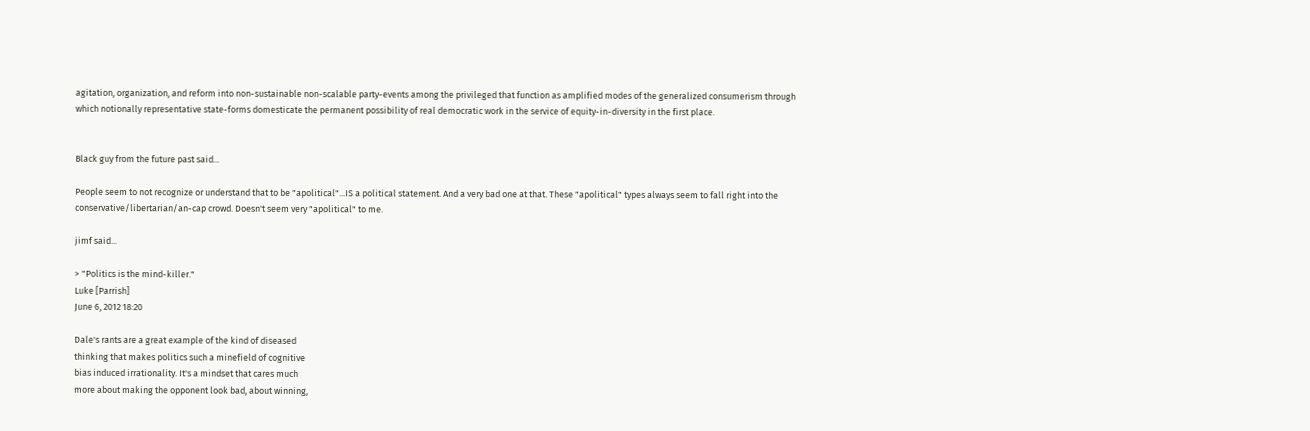agitation, organization, and reform into non-sustainable non-scalable party-events among the privileged that function as amplified modes of the generalized consumerism through which notionally representative state-forms domesticate the permanent possibility of real democratic work in the service of equity-in-diversity in the first place.


Black guy from the future past said...

People seem to not recognize or understand that to be "apolitical"...IS a political statement. And a very bad one at that. These "apolitical" types always seem to fall right into the conservative/libertarian/an-cap crowd. Doesn't seem very "apolitical" to me.

jimf said...

> "Politics is the mind-killer."
Luke [Parrish]
June 6, 2012 18:20

Dale's rants are a great example of the kind of diseased
thinking that makes politics such a minefield of cognitive
bias induced irrationality. It's a mindset that cares much
more about making the opponent look bad, about winning,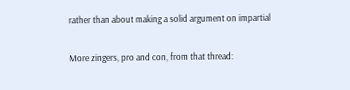rather than about making a solid argument on impartial

More zingers, pro and con, from that thread: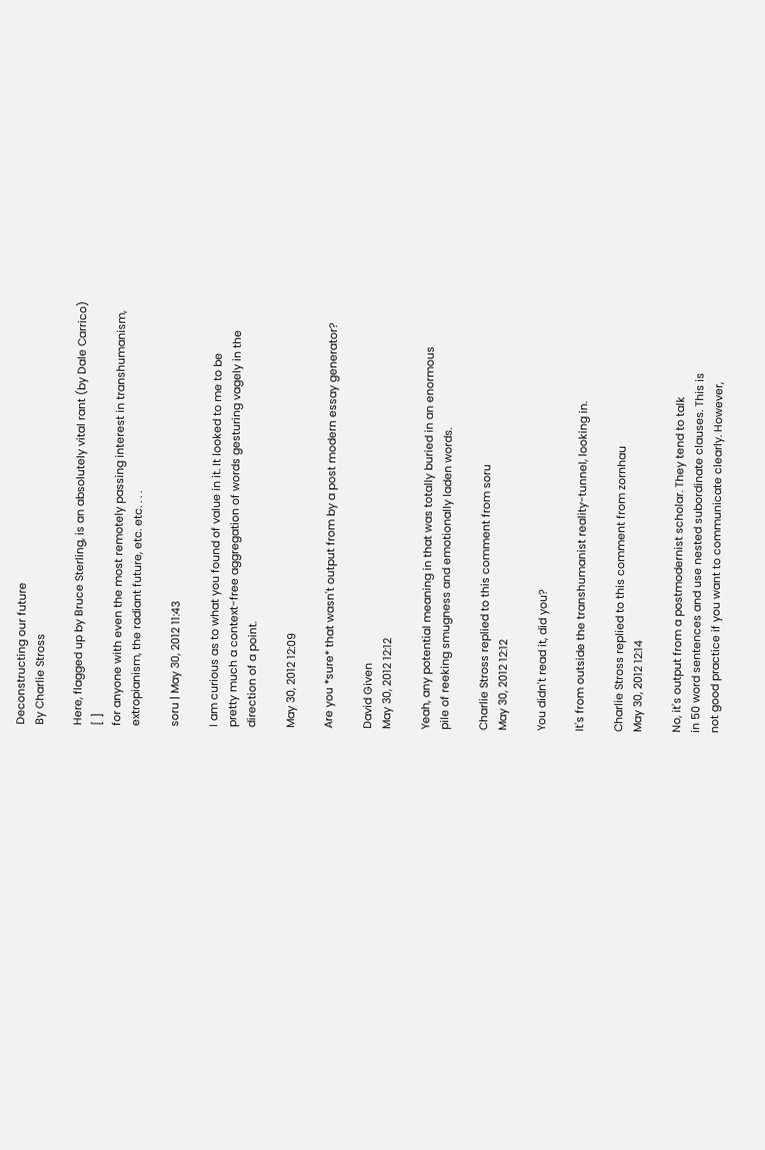Deconstructing our future
By Charlie Stross

Here, flagged up by Bruce Sterling, is an absolutely vital rant (by Dale Carrico)
[ ]
for anyone with even the most remotely passing interest in transhumanism,
extropianism, the radiant future, etc. etc. . . .

soru | May 30, 2012 11:43

I am curious as to what you found of value in it. It looked to me to be
pretty much a context-free aggregation of words gesturing vagely in the
direction of a point.

May 30, 2012 12:09

Are you *sure* that wasn't output from by a post modern essay generator?

David Given
May 30, 2012 12:12

Yeah, any potential meaning in that was totally buried in an enormous
pile of reeking smugness and emotionally laden words.

Charlie Stross replied to this comment from soru
May 30, 2012 12:12

You didn't read it, did you?

It's from outside the transhumanist reality-tunnel, looking in.

Charlie Stross replied to this comment from zornhau
May 30, 2012 12:14

No, it's output from a postmodernist scholar. They tend to talk
in 50 word sentences and use nested subordinate clauses. This is
not good practice if you want to communicate clearly. However,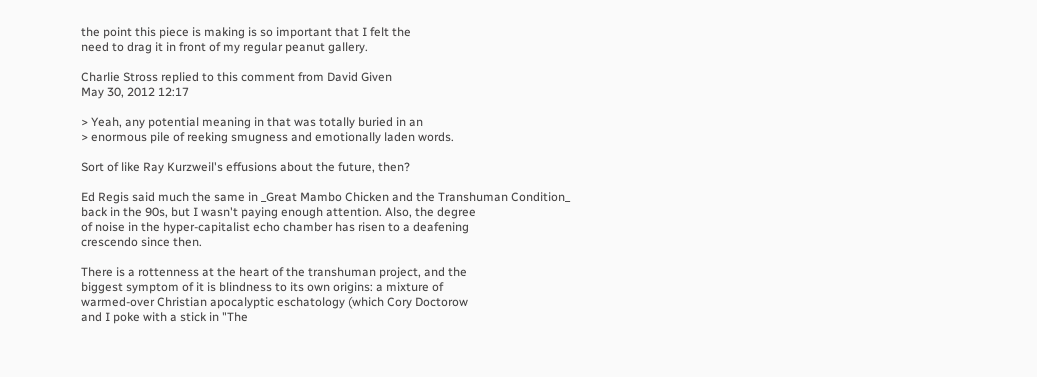the point this piece is making is so important that I felt the
need to drag it in front of my regular peanut gallery.

Charlie Stross replied to this comment from David Given
May 30, 2012 12:17

> Yeah, any potential meaning in that was totally buried in an
> enormous pile of reeking smugness and emotionally laden words.

Sort of like Ray Kurzweil's effusions about the future, then?

Ed Regis said much the same in _Great Mambo Chicken and the Transhuman Condition_
back in the 90s, but I wasn't paying enough attention. Also, the degree
of noise in the hyper-capitalist echo chamber has risen to a deafening
crescendo since then.

There is a rottenness at the heart of the transhuman project, and the
biggest symptom of it is blindness to its own origins: a mixture of
warmed-over Christian apocalyptic eschatology (which Cory Doctorow
and I poke with a stick in "The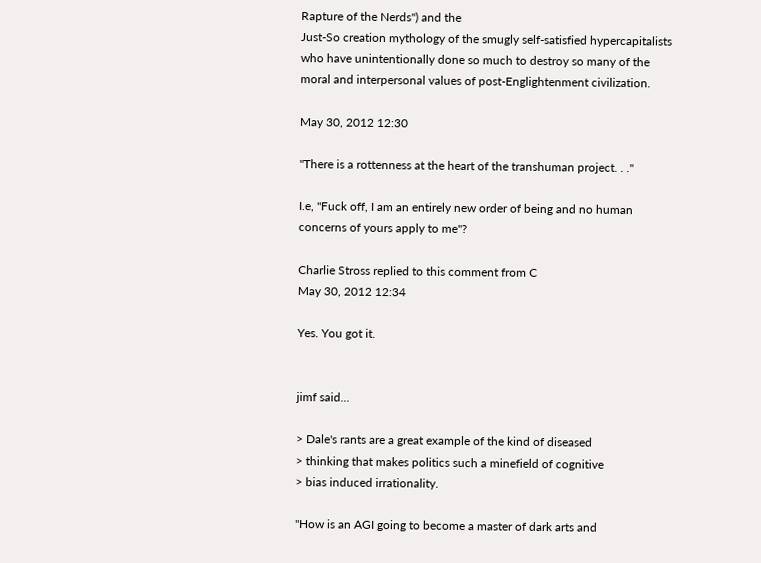Rapture of the Nerds") and the
Just-So creation mythology of the smugly self-satisfied hypercapitalists
who have unintentionally done so much to destroy so many of the
moral and interpersonal values of post-Englightenment civilization.

May 30, 2012 12:30

"There is a rottenness at the heart of the transhuman project. . ."

I.e, "Fuck off, I am an entirely new order of being and no human
concerns of yours apply to me"?

Charlie Stross replied to this comment from C
May 30, 2012 12:34

Yes. You got it.


jimf said...

> Dale's rants are a great example of the kind of diseased
> thinking that makes politics such a minefield of cognitive
> bias induced irrationality.

"How is an AGI going to become a master of dark arts and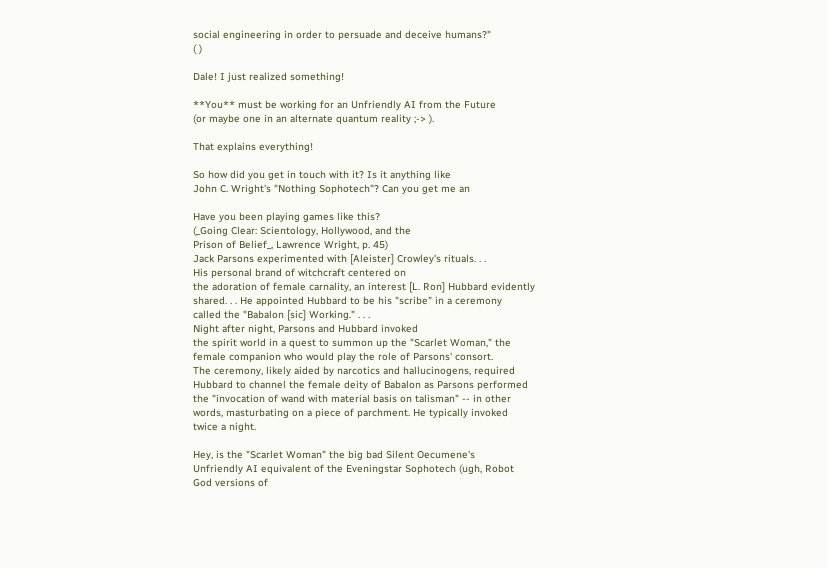social engineering in order to persuade and deceive humans?"
( )

Dale! I just realized something!

**You** must be working for an Unfriendly AI from the Future
(or maybe one in an alternate quantum reality ;-> ).

That explains everything!

So how did you get in touch with it? Is it anything like
John C. Wright's "Nothing Sophotech"? Can you get me an

Have you been playing games like this?
(_Going Clear: Scientology, Hollywood, and the
Prison of Belief_, Lawrence Wright, p. 45)
Jack Parsons experimented with [Aleister] Crowley's rituals. . .
His personal brand of witchcraft centered on
the adoration of female carnality, an interest [L. Ron] Hubbard evidently
shared. . . He appointed Hubbard to be his "scribe" in a ceremony
called the "Babalon [sic] Working." . . .
Night after night, Parsons and Hubbard invoked
the spirit world in a quest to summon up the "Scarlet Woman," the
female companion who would play the role of Parsons' consort.
The ceremony, likely aided by narcotics and hallucinogens, required
Hubbard to channel the female deity of Babalon as Parsons performed
the "invocation of wand with material basis on talisman" -- in other
words, masturbating on a piece of parchment. He typically invoked
twice a night.

Hey, is the "Scarlet Woman" the big bad Silent Oecumene's
Unfriendly AI equivalent of the Eveningstar Sophotech (ugh, Robot
God versions of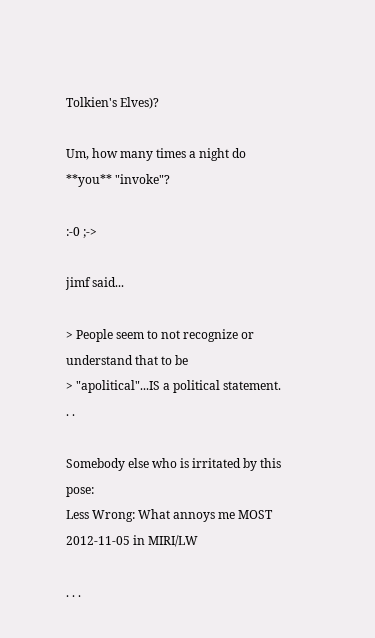Tolkien's Elves)?

Um, how many times a night do **you** "invoke"?

:-0 ;->

jimf said...

> People seem to not recognize or understand that to be
> "apolitical"...IS a political statement. . .

Somebody else who is irritated by this pose:
Less Wrong: What annoys me MOST
2012-11-05 in MIRI/LW

. . .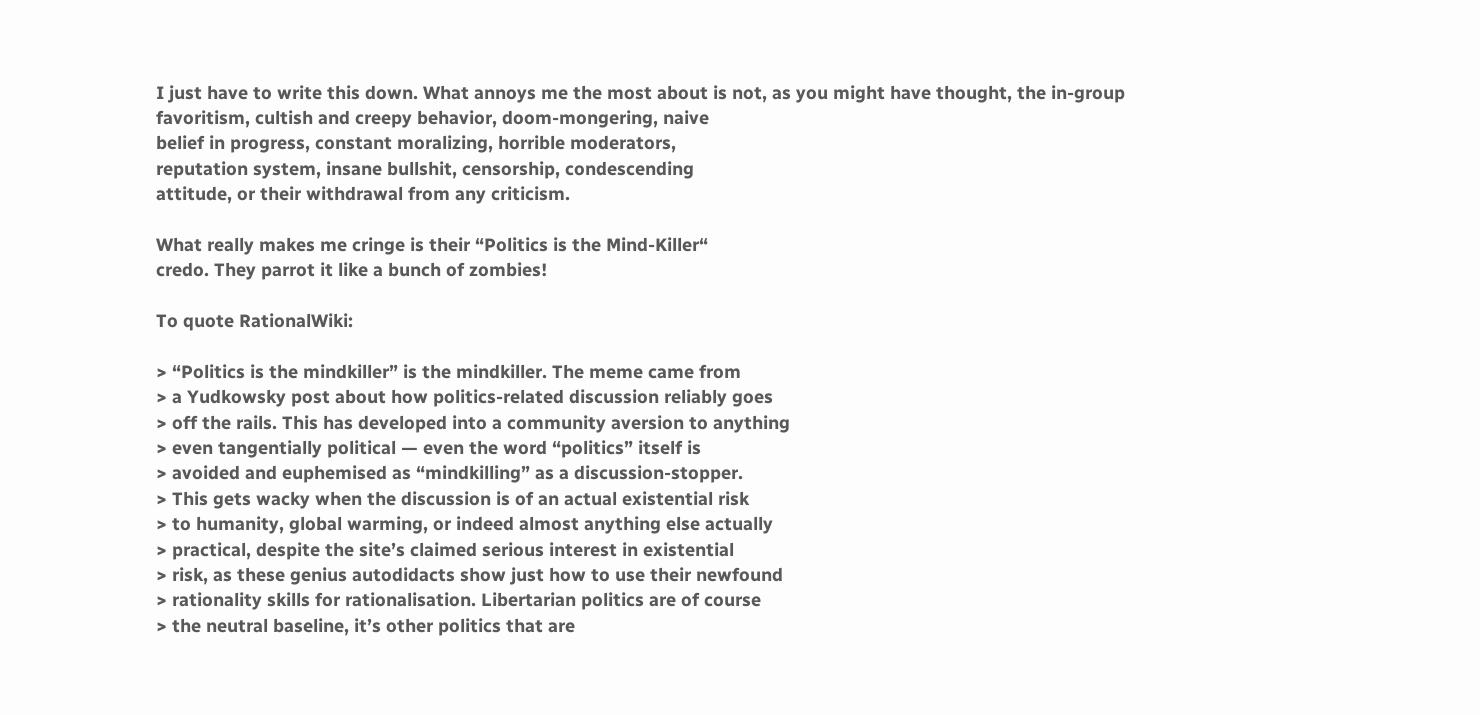I just have to write this down. What annoys me the most about is not, as you might have thought, the in-group
favoritism, cultish and creepy behavior, doom-mongering, naive
belief in progress, constant moralizing, horrible moderators,
reputation system, insane bullshit, censorship, condescending
attitude, or their withdrawal from any criticism.

What really makes me cringe is their “Politics is the Mind-Killer“
credo. They parrot it like a bunch of zombies!

To quote RationalWiki:

> “Politics is the mindkiller” is the mindkiller. The meme came from
> a Yudkowsky post about how politics-related discussion reliably goes
> off the rails. This has developed into a community aversion to anything
> even tangentially political — even the word “politics” itself is
> avoided and euphemised as “mindkilling” as a discussion-stopper.
> This gets wacky when the discussion is of an actual existential risk
> to humanity, global warming, or indeed almost anything else actually
> practical, despite the site’s claimed serious interest in existential
> risk, as these genius autodidacts show just how to use their newfound
> rationality skills for rationalisation. Libertarian politics are of course
> the neutral baseline, it’s other politics that are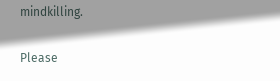mindkilling.

Please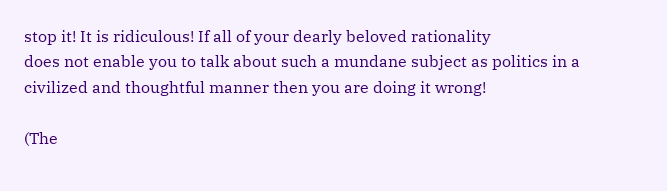stop it! It is ridiculous! If all of your dearly beloved rationality
does not enable you to talk about such a mundane subject as politics in a
civilized and thoughtful manner then you are doing it wrong!

(The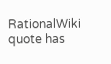RationalWiki quote has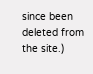since been deleted from the site.)